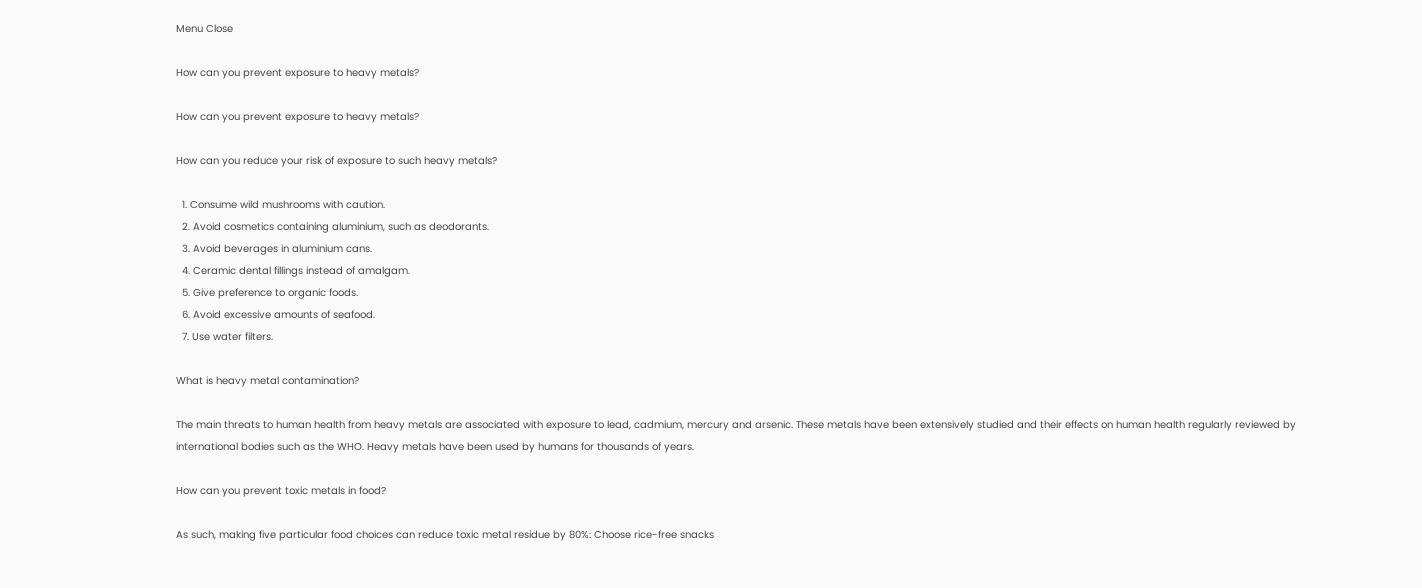Menu Close

How can you prevent exposure to heavy metals?

How can you prevent exposure to heavy metals?

How can you reduce your risk of exposure to such heavy metals?

  1. Consume wild mushrooms with caution.
  2. Avoid cosmetics containing aluminium, such as deodorants.
  3. Avoid beverages in aluminium cans.
  4. Ceramic dental fillings instead of amalgam.
  5. Give preference to organic foods.
  6. Avoid excessive amounts of seafood.
  7. Use water filters.

What is heavy metal contamination?

The main threats to human health from heavy metals are associated with exposure to lead, cadmium, mercury and arsenic. These metals have been extensively studied and their effects on human health regularly reviewed by international bodies such as the WHO. Heavy metals have been used by humans for thousands of years.

How can you prevent toxic metals in food?

As such, making five particular food choices can reduce toxic metal residue by 80%: Choose rice-free snacks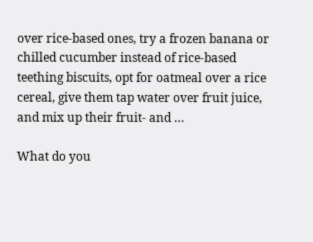over rice-based ones, try a frozen banana or chilled cucumber instead of rice-based teething biscuits, opt for oatmeal over a rice cereal, give them tap water over fruit juice, and mix up their fruit- and …

What do you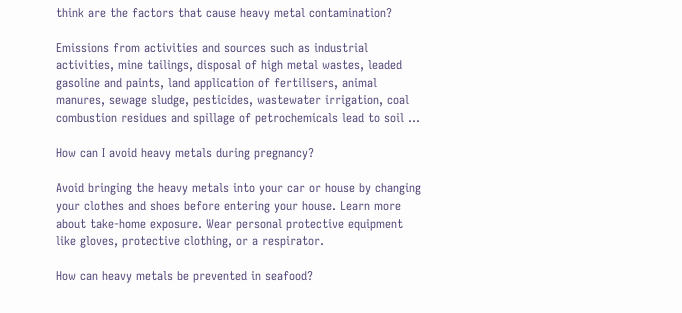think are the factors that cause heavy metal contamination?

Emissions from activities and sources such as industrial activities, mine tailings, disposal of high metal wastes, leaded gasoline and paints, land application of fertilisers, animal manures, sewage sludge, pesticides, wastewater irrigation, coal combustion residues and spillage of petrochemicals lead to soil …

How can I avoid heavy metals during pregnancy?

Avoid bringing the heavy metals into your car or house by changing your clothes and shoes before entering your house. Learn more about take-home exposure. Wear personal protective equipment like gloves, protective clothing, or a respirator.

How can heavy metals be prevented in seafood?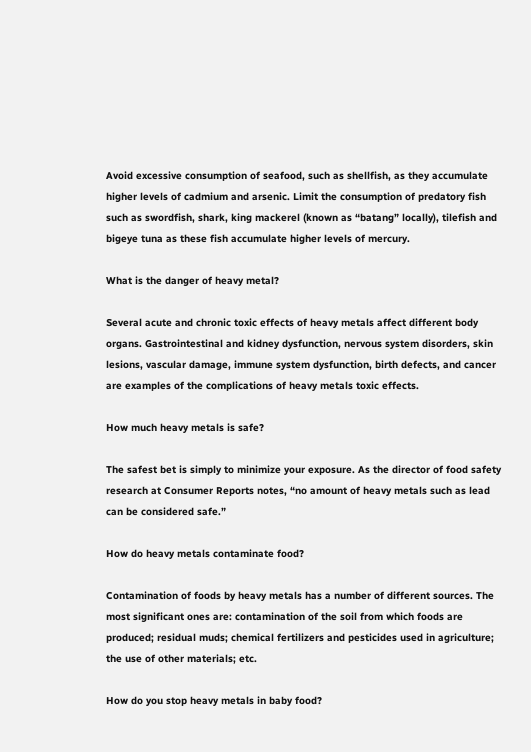Avoid excessive consumption of seafood, such as shellfish, as they accumulate higher levels of cadmium and arsenic. Limit the consumption of predatory fish such as swordfish, shark, king mackerel (known as “batang” locally), tilefish and bigeye tuna as these fish accumulate higher levels of mercury.

What is the danger of heavy metal?

Several acute and chronic toxic effects of heavy metals affect different body organs. Gastrointestinal and kidney dysfunction, nervous system disorders, skin lesions, vascular damage, immune system dysfunction, birth defects, and cancer are examples of the complications of heavy metals toxic effects.

How much heavy metals is safe?

The safest bet is simply to minimize your exposure. As the director of food safety research at Consumer Reports notes, “no amount of heavy metals such as lead can be considered safe.”

How do heavy metals contaminate food?

Contamination of foods by heavy metals has a number of different sources. The most significant ones are: contamination of the soil from which foods are produced; residual muds; chemical fertilizers and pesticides used in agriculture; the use of other materials; etc.

How do you stop heavy metals in baby food?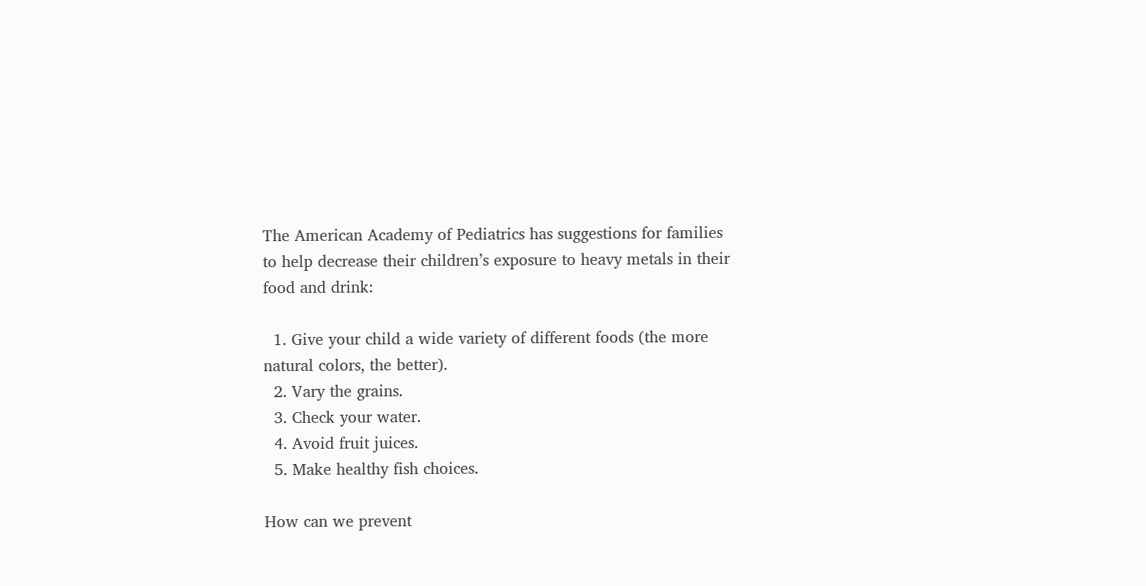The American Academy of Pediatrics has suggestions for families to help decrease their children’s exposure to heavy metals in their food and drink:

  1. Give your child a wide variety of different foods (the more natural colors, the better).
  2. Vary the grains.
  3. Check your water.
  4. Avoid fruit juices.
  5. Make healthy fish choices.

How can we prevent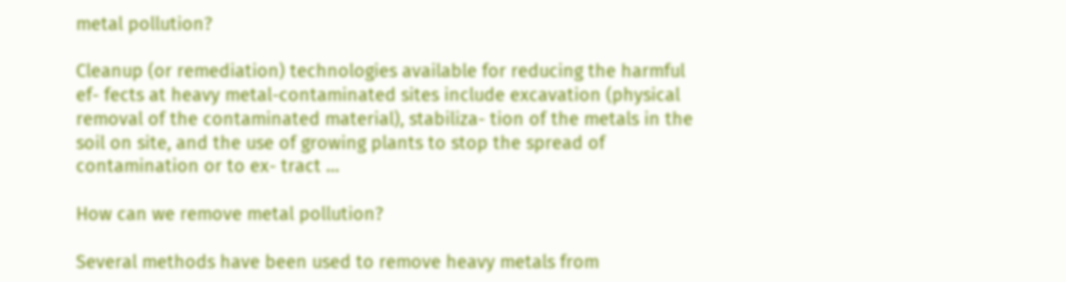metal pollution?

Cleanup (or remediation) technologies available for reducing the harmful ef- fects at heavy metal-contaminated sites include excavation (physical removal of the contaminated material), stabiliza- tion of the metals in the soil on site, and the use of growing plants to stop the spread of contamination or to ex- tract …

How can we remove metal pollution?

Several methods have been used to remove heavy metals from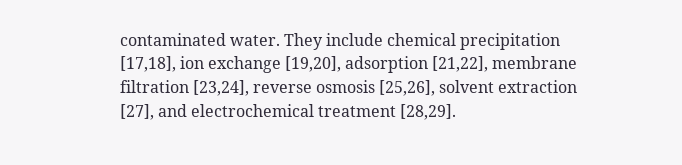contaminated water. They include chemical precipitation [17,18], ion exchange [19,20], adsorption [21,22], membrane filtration [23,24], reverse osmosis [25,26], solvent extraction [27], and electrochemical treatment [28,29].